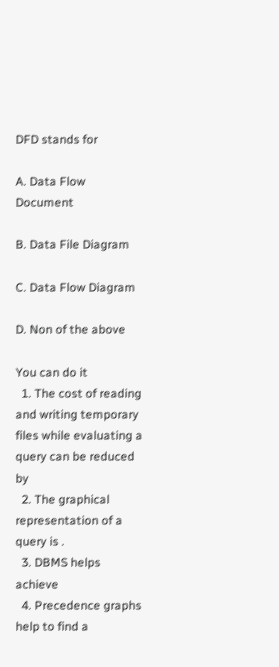DFD stands for

A. Data Flow Document

B. Data File Diagram

C. Data Flow Diagram

D. Non of the above

You can do it
  1. The cost of reading and writing temporary files while evaluating a query can be reduced by
  2. The graphical representation of a query is .
  3. DBMS helps achieve
  4. Precedence graphs help to find a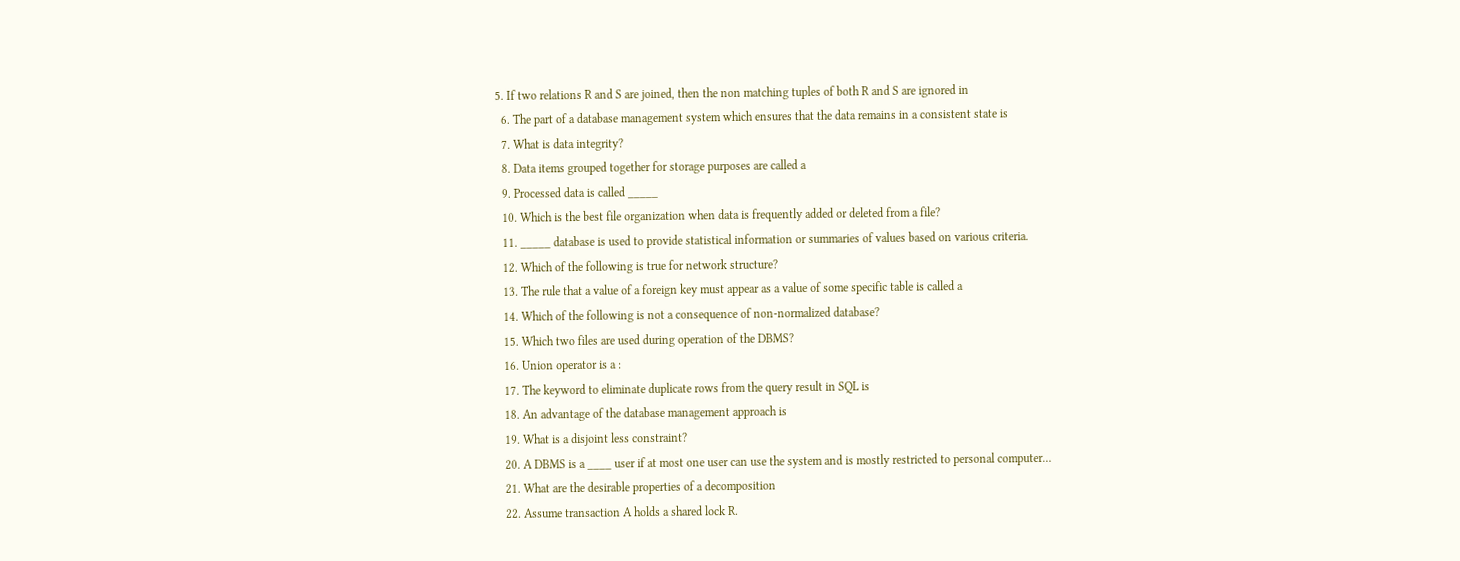5. If two relations R and S are joined, then the non matching tuples of both R and S are ignored in
  6. The part of a database management system which ensures that the data remains in a consistent state is
  7. What is data integrity?
  8. Data items grouped together for storage purposes are called a
  9. Processed data is called _____
  10. Which is the best file organization when data is frequently added or deleted from a file?
  11. _____ database is used to provide statistical information or summaries of values based on various criteria.
  12. Which of the following is true for network structure?
  13. The rule that a value of a foreign key must appear as a value of some specific table is called a
  14. Which of the following is not a consequence of non-normalized database?
  15. Which two files are used during operation of the DBMS?
  16. Union operator is a :
  17. The keyword to eliminate duplicate rows from the query result in SQL is
  18. An advantage of the database management approach is
  19. What is a disjoint less constraint?
  20. A DBMS is a ____ user if at most one user can use the system and is mostly restricted to personal computer…
  21. What are the desirable properties of a decomposition
  22. Assume transaction A holds a shared lock R.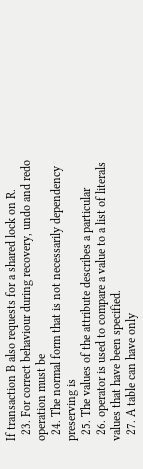If transaction B also requests for a shared lock on R.
  23. For correct behaviour during recovery, undo and redo operation must be
  24. The normal form that is not necessarily dependency preserving is
  25. The values of the attribute describes a particular
  26. operator is used to compare a value to a list of literals values that have been specified.
  27. A table can have only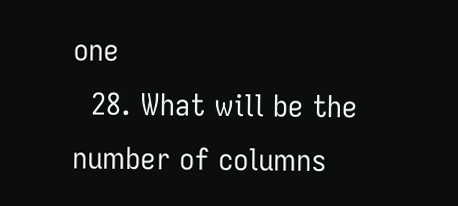one
  28. What will be the number of columns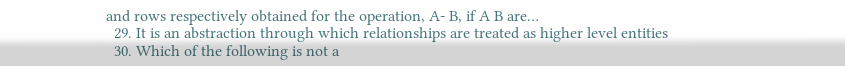and rows respectively obtained for the operation, A- B, if A B are…
  29. It is an abstraction through which relationships are treated as higher level entities
  30. Which of the following is not a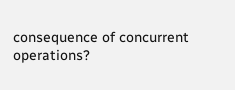consequence of concurrent operations?